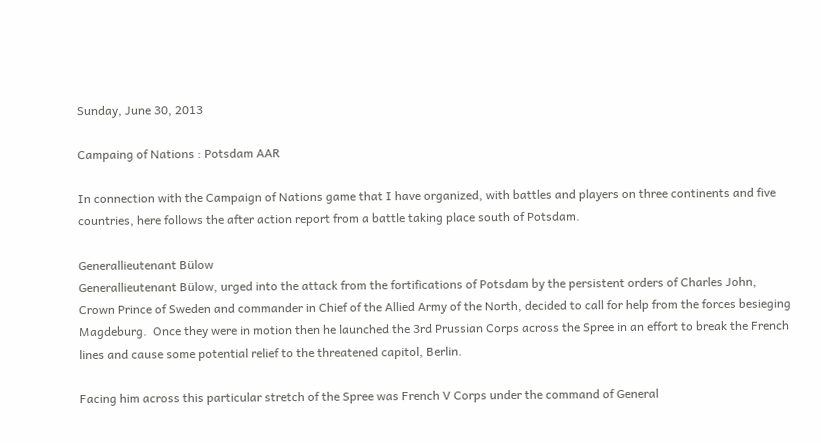Sunday, June 30, 2013

Campaing of Nations : Potsdam AAR

In connection with the Campaign of Nations game that I have organized, with battles and players on three continents and five countries, here follows the after action report from a battle taking place south of Potsdam.

Generallieutenant Bülow
Generallieutenant Bülow, urged into the attack from the fortifications of Potsdam by the persistent orders of Charles John, Crown Prince of Sweden and commander in Chief of the Allied Army of the North, decided to call for help from the forces besieging Magdeburg.  Once they were in motion then he launched the 3rd Prussian Corps across the Spree in an effort to break the French lines and cause some potential relief to the threatened capitol, Berlin.

Facing him across this particular stretch of the Spree was French V Corps under the command of General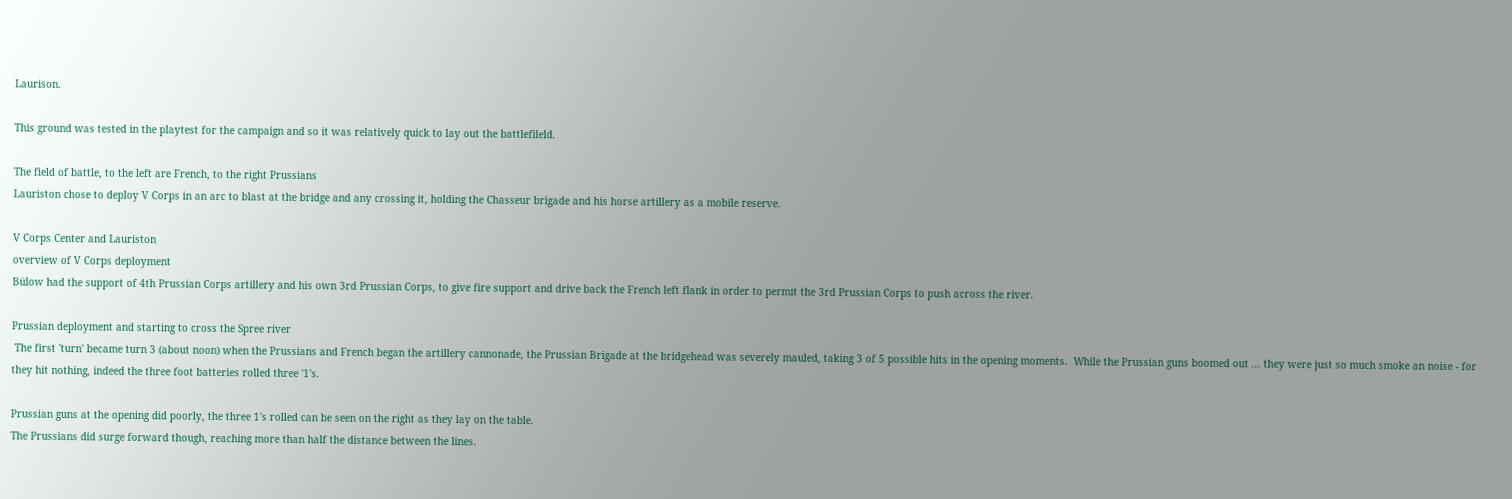Laurison.

This ground was tested in the playtest for the campaign and so it was relatively quick to lay out the battlefileld.

The field of battle, to the left are French, to the right Prussians
Lauriston chose to deploy V Corps in an arc to blast at the bridge and any crossing it, holding the Chasseur brigade and his horse artillery as a mobile reserve.

V Corps Center and Lauriston
overview of V Corps deployment
Bülow had the support of 4th Prussian Corps artillery and his own 3rd Prussian Corps, to give fire support and drive back the French left flank in order to permit the 3rd Prussian Corps to push across the river.

Prussian deployment and starting to cross the Spree river
 The first 'turn' became turn 3 (about noon) when the Prussians and French began the artillery cannonade, the Prussian Brigade at the bridgehead was severely mauled, taking 3 of 5 possible hits in the opening moments.  While the Prussian guns boomed out ... they were just so much smoke an noise - for they hit nothing, indeed the three foot batteries rolled three '1's.

Prussian guns at the opening did poorly, the three 1's rolled can be seen on the right as they lay on the table.
The Prussians did surge forward though, reaching more than half the distance between the lines.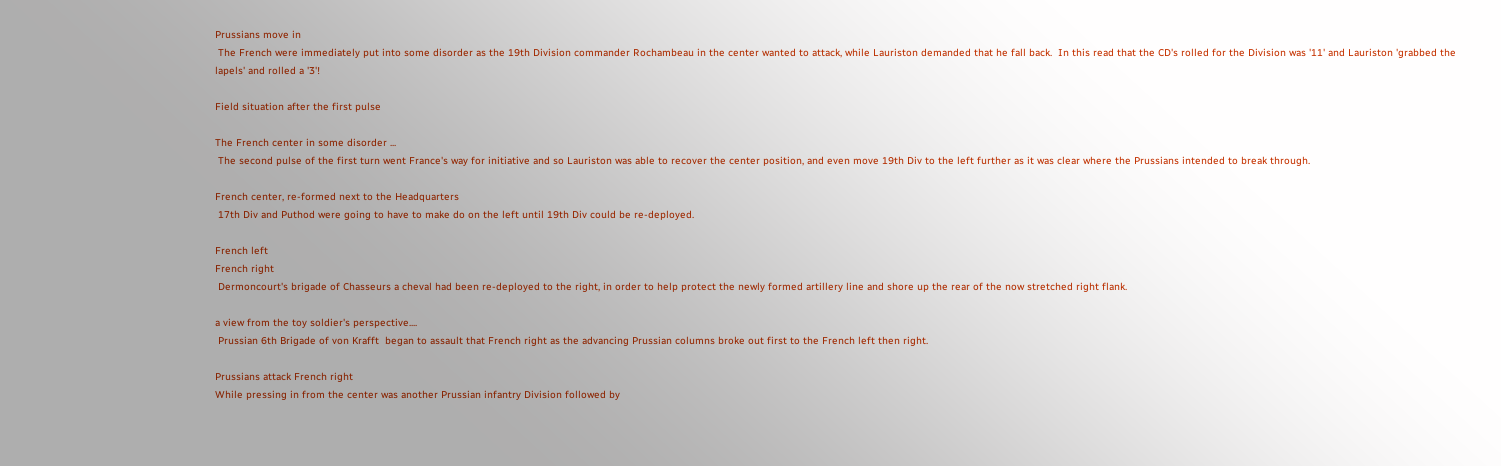Prussians move in
 The French were immediately put into some disorder as the 19th Division commander Rochambeau in the center wanted to attack, while Lauriston demanded that he fall back.  In this read that the CD's rolled for the Division was '11' and Lauriston 'grabbed the lapels' and rolled a '3'!

Field situation after the first pulse

The French center in some disorder ...
 The second pulse of the first turn went France's way for initiative and so Lauriston was able to recover the center position, and even move 19th Div to the left further as it was clear where the Prussians intended to break through.

French center, re-formed next to the Headquarters
 17th Div and Puthod were going to have to make do on the left until 19th Div could be re-deployed.

French left
French right
 Dermoncourt's brigade of Chasseurs a cheval had been re-deployed to the right, in order to help protect the newly formed artillery line and shore up the rear of the now stretched right flank.

a view from the toy soldier's perspective....
 Prussian 6th Brigade of von Krafft  began to assault that French right as the advancing Prussian columns broke out first to the French left then right.

Prussians attack French right
While pressing in from the center was another Prussian infantry Division followed by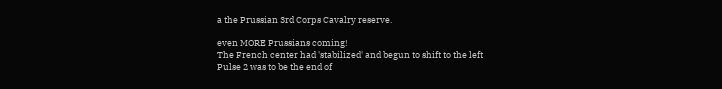a the Prussian 3rd Corps Cavalry reserve.

even MORE Prussians coming!
The French center had 'stabilized' and begun to shift to the left
Pulse 2 was to be the end of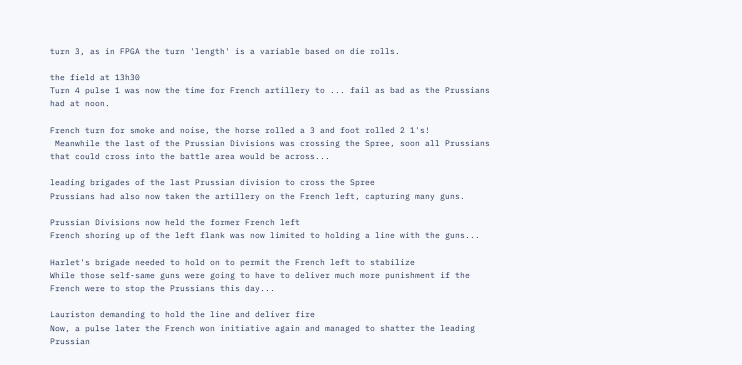turn 3, as in FPGA the turn 'length' is a variable based on die rolls.

the field at 13h30
Turn 4 pulse 1 was now the time for French artillery to ... fail as bad as the Prussians had at noon.

French turn for smoke and noise, the horse rolled a 3 and foot rolled 2 1's!
 Meanwhile the last of the Prussian Divisions was crossing the Spree, soon all Prussians that could cross into the battle area would be across...

leading brigades of the last Prussian division to cross the Spree
Prussians had also now taken the artillery on the French left, capturing many guns.

Prussian Divisions now held the former French left
French shoring up of the left flank was now limited to holding a line with the guns...

Harlet's brigade needed to hold on to permit the French left to stabilize
While those self-same guns were going to have to deliver much more punishment if the French were to stop the Prussians this day...

Lauriston demanding to hold the line and deliver fire
Now, a pulse later the French won initiative again and managed to shatter the leading Prussian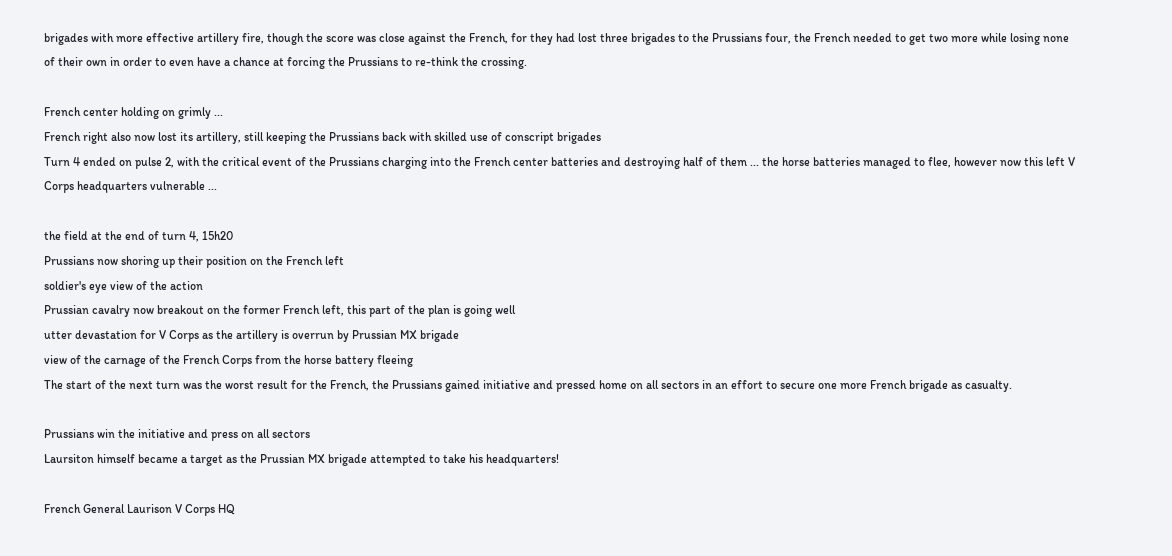brigades with more effective artillery fire, though the score was close against the French, for they had lost three brigades to the Prussians four, the French needed to get two more while losing none of their own in order to even have a chance at forcing the Prussians to re-think the crossing.

French center holding on grimly ...
French right also now lost its artillery, still keeping the Prussians back with skilled use of conscript brigades
Turn 4 ended on pulse 2, with the critical event of the Prussians charging into the French center batteries and destroying half of them ... the horse batteries managed to flee, however now this left V Corps headquarters vulnerable ...

the field at the end of turn 4, 15h20
Prussians now shoring up their position on the French left
soldier's eye view of the action
Prussian cavalry now breakout on the former French left, this part of the plan is going well
utter devastation for V Corps as the artillery is overrun by Prussian MX brigade
view of the carnage of the French Corps from the horse battery fleeing
The start of the next turn was the worst result for the French, the Prussians gained initiative and pressed home on all sectors in an effort to secure one more French brigade as casualty.

Prussians win the initiative and press on all sectors
Laursiton himself became a target as the Prussian MX brigade attempted to take his headquarters!

French General Laurison V Corps HQ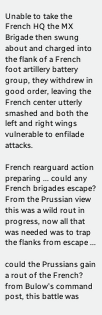Unable to take the French HQ the MX Brigade then swung about and charged into the flank of a French foot artillery battery group, they withdrew in good order, leaving the French center utterly smashed and both the left and right wings vulnerable to enfilade attacks.

French rearguard action preparing ... could any French brigades escape?
From the Prussian view this was a wild rout in progress, now all that was needed was to trap the flanks from escape ...

could the Prussians gain a rout of the French?
from Bulow's command post, this battle was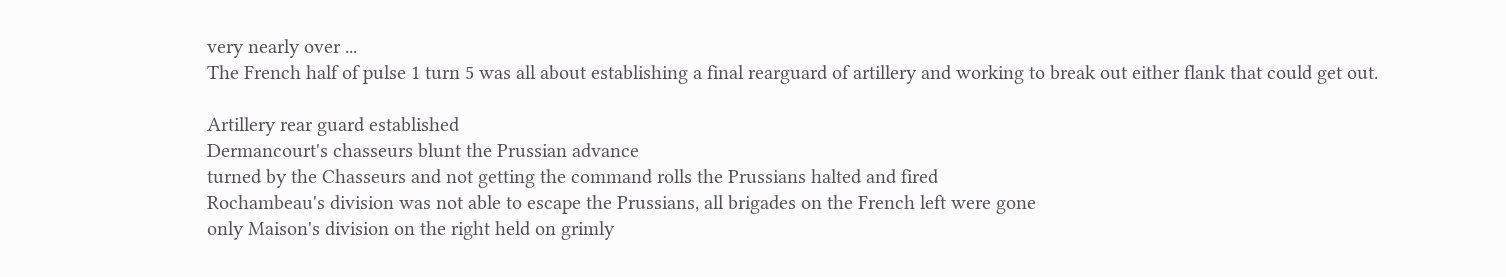very nearly over ...
The French half of pulse 1 turn 5 was all about establishing a final rearguard of artillery and working to break out either flank that could get out.

Artillery rear guard established
Dermancourt's chasseurs blunt the Prussian advance
turned by the Chasseurs and not getting the command rolls the Prussians halted and fired
Rochambeau's division was not able to escape the Prussians, all brigades on the French left were gone
only Maison's division on the right held on grimly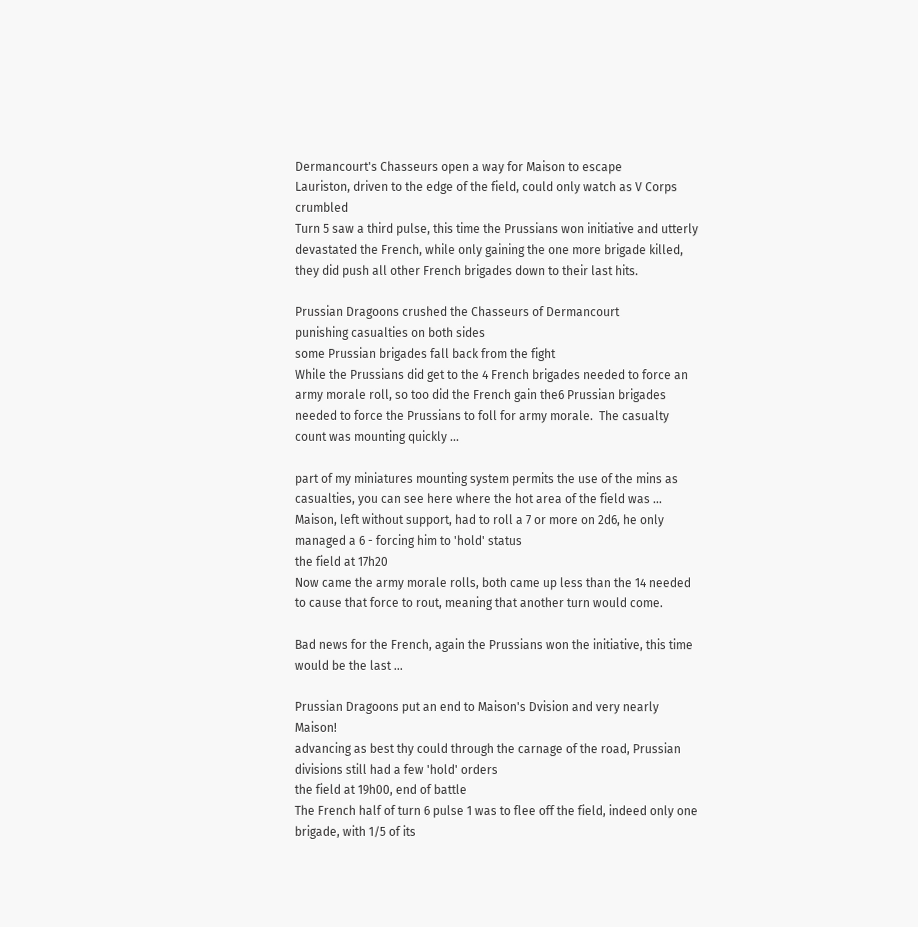Dermancourt's Chasseurs open a way for Maison to escape
Lauriston, driven to the edge of the field, could only watch as V Corps crumbled
Turn 5 saw a third pulse, this time the Prussians won initiative and utterly devastated the French, while only gaining the one more brigade killed, they did push all other French brigades down to their last hits.

Prussian Dragoons crushed the Chasseurs of Dermancourt
punishing casualties on both sides
some Prussian brigades fall back from the fight
While the Prussians did get to the 4 French brigades needed to force an army morale roll, so too did the French gain the6 Prussian brigades needed to force the Prussians to foll for army morale.  The casualty count was mounting quickly ...

part of my miniatures mounting system permits the use of the mins as casualties, you can see here where the hot area of the field was ...
Maison, left without support, had to roll a 7 or more on 2d6, he only managed a 6 - forcing him to 'hold' status
the field at 17h20
Now came the army morale rolls, both came up less than the 14 needed to cause that force to rout, meaning that another turn would come.

Bad news for the French, again the Prussians won the initiative, this time would be the last ...

Prussian Dragoons put an end to Maison's Dvision and very nearly Maison!
advancing as best thy could through the carnage of the road, Prussian divisions still had a few 'hold' orders
the field at 19h00, end of battle
The French half of turn 6 pulse 1 was to flee off the field, indeed only one brigade, with 1/5 of its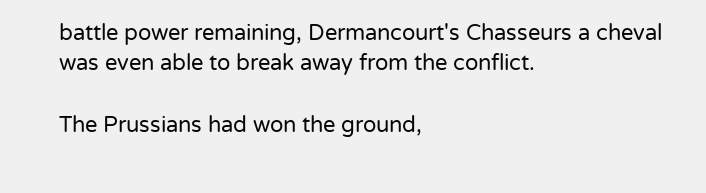battle power remaining, Dermancourt's Chasseurs a cheval was even able to break away from the conflict.

The Prussians had won the ground,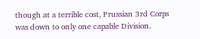though at a terrible cost, Prussian 3rd Corps was down to only one capable Division.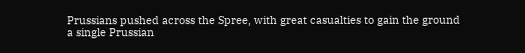Prussians pushed across the Spree, with great casualties to gain the ground
a single Prussian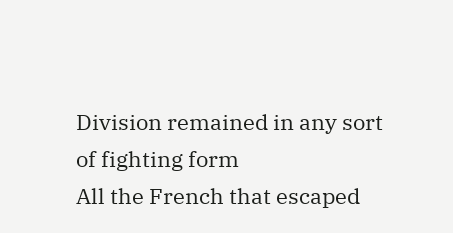Division remained in any sort of fighting form
All the French that escaped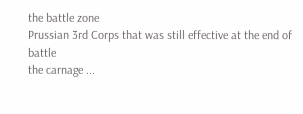the battle zone
Prussian 3rd Corps that was still effective at the end of battle
the carnage ...